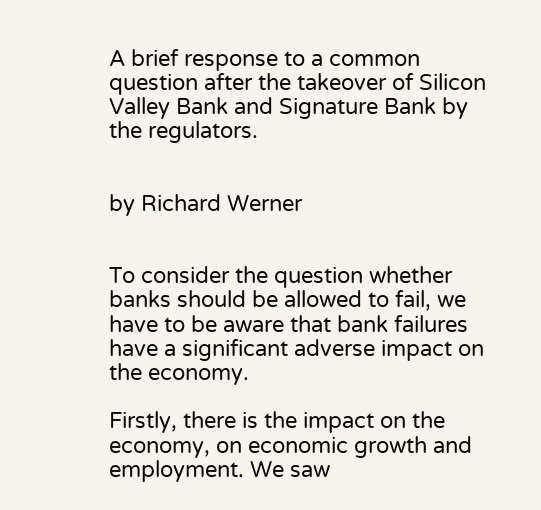A brief response to a common question after the takeover of Silicon Valley Bank and Signature Bank by the regulators.


by Richard Werner


To consider the question whether banks should be allowed to fail, we have to be aware that bank failures have a significant adverse impact on the economy.

Firstly, there is the impact on the economy, on economic growth and employment. We saw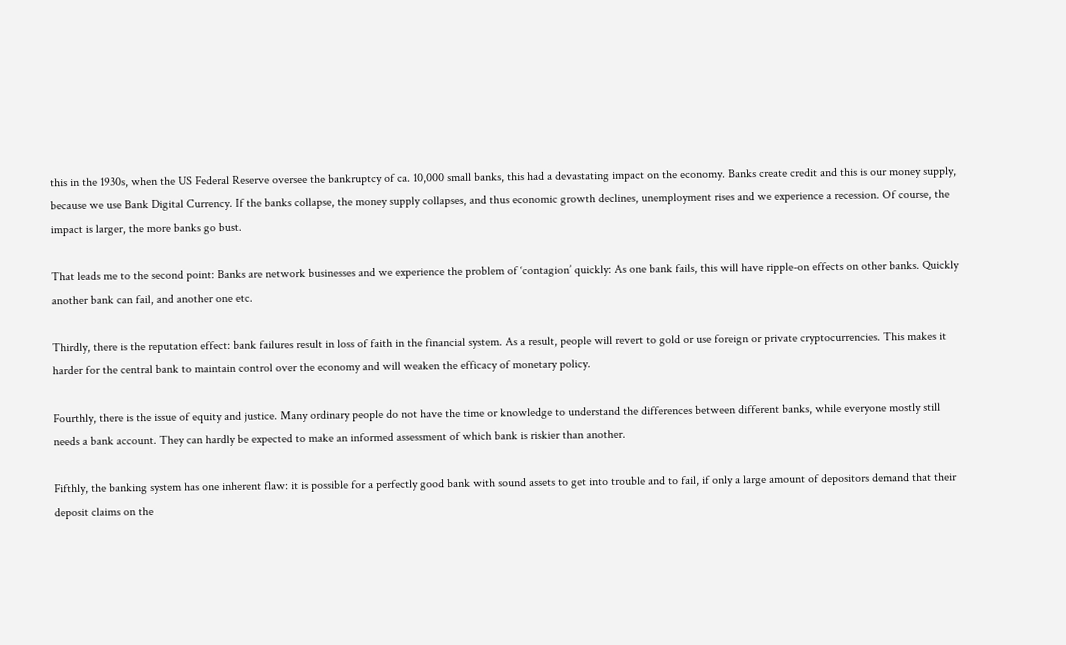this in the 1930s, when the US Federal Reserve oversee the bankruptcy of ca. 10,000 small banks, this had a devastating impact on the economy. Banks create credit and this is our money supply, because we use Bank Digital Currency. If the banks collapse, the money supply collapses, and thus economic growth declines, unemployment rises and we experience a recession. Of course, the impact is larger, the more banks go bust.

That leads me to the second point: Banks are network businesses and we experience the problem of ‘contagion’ quickly: As one bank fails, this will have ripple-on effects on other banks. Quickly another bank can fail, and another one etc.

Thirdly, there is the reputation effect: bank failures result in loss of faith in the financial system. As a result, people will revert to gold or use foreign or private cryptocurrencies. This makes it harder for the central bank to maintain control over the economy and will weaken the efficacy of monetary policy.

Fourthly, there is the issue of equity and justice. Many ordinary people do not have the time or knowledge to understand the differences between different banks, while everyone mostly still needs a bank account. They can hardly be expected to make an informed assessment of which bank is riskier than another.

Fifthly, the banking system has one inherent flaw: it is possible for a perfectly good bank with sound assets to get into trouble and to fail, if only a large amount of depositors demand that their deposit claims on the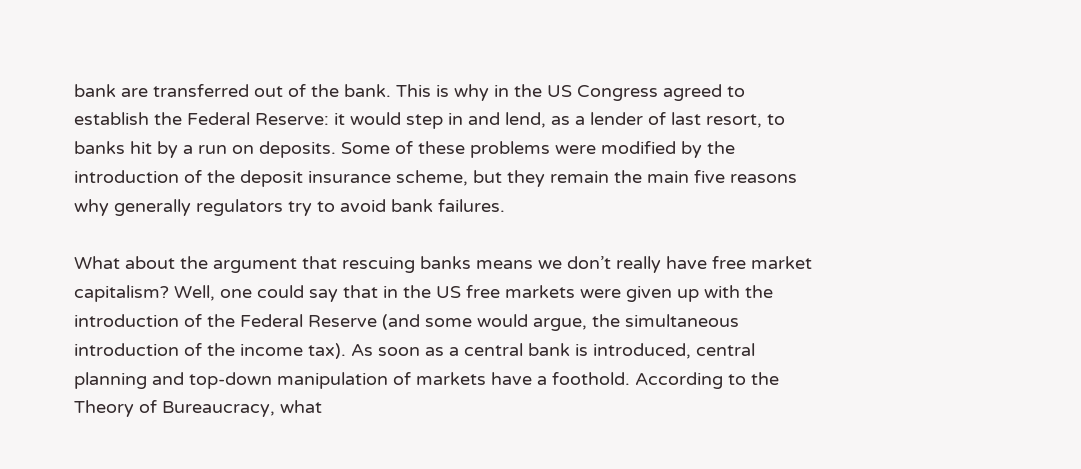bank are transferred out of the bank. This is why in the US Congress agreed to establish the Federal Reserve: it would step in and lend, as a lender of last resort, to banks hit by a run on deposits. Some of these problems were modified by the introduction of the deposit insurance scheme, but they remain the main five reasons why generally regulators try to avoid bank failures.

What about the argument that rescuing banks means we don’t really have free market capitalism? Well, one could say that in the US free markets were given up with the introduction of the Federal Reserve (and some would argue, the simultaneous introduction of the income tax). As soon as a central bank is introduced, central planning and top-down manipulation of markets have a foothold. According to the Theory of Bureaucracy, what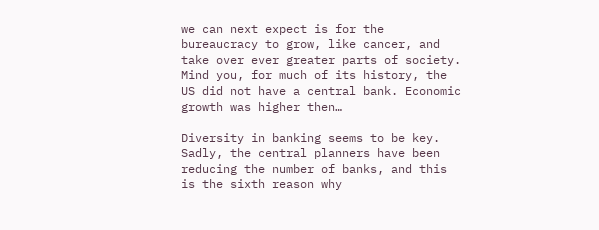we can next expect is for the bureaucracy to grow, like cancer, and take over ever greater parts of society. Mind you, for much of its history, the US did not have a central bank. Economic growth was higher then…

Diversity in banking seems to be key. Sadly, the central planners have been reducing the number of banks, and this is the sixth reason why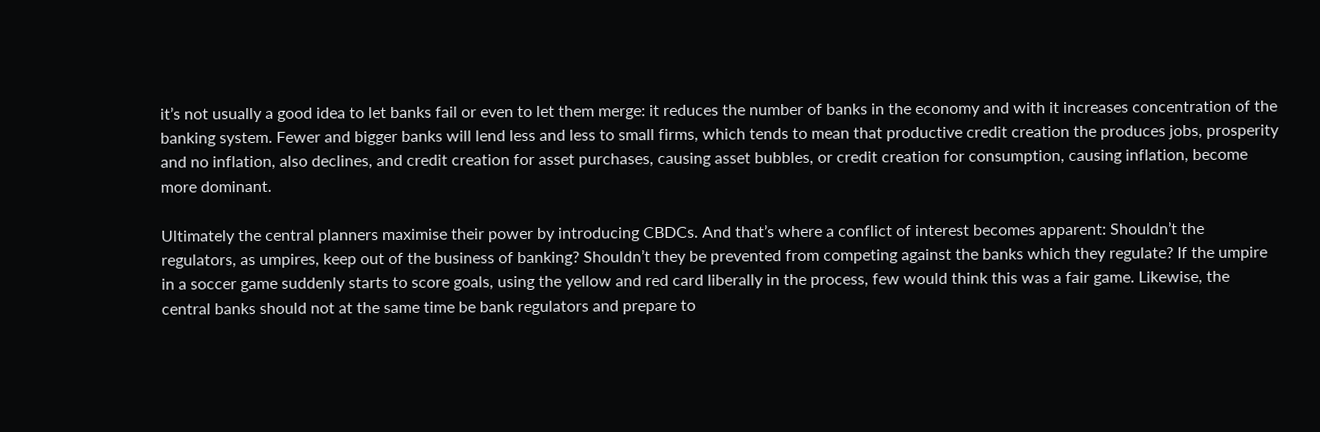it’s not usually a good idea to let banks fail or even to let them merge: it reduces the number of banks in the economy and with it increases concentration of the banking system. Fewer and bigger banks will lend less and less to small firms, which tends to mean that productive credit creation the produces jobs, prosperity and no inflation, also declines, and credit creation for asset purchases, causing asset bubbles, or credit creation for consumption, causing inflation, become more dominant.

Ultimately the central planners maximise their power by introducing CBDCs. And that’s where a conflict of interest becomes apparent: Shouldn’t the regulators, as umpires, keep out of the business of banking? Shouldn’t they be prevented from competing against the banks which they regulate? If the umpire in a soccer game suddenly starts to score goals, using the yellow and red card liberally in the process, few would think this was a fair game. Likewise, the central banks should not at the same time be bank regulators and prepare to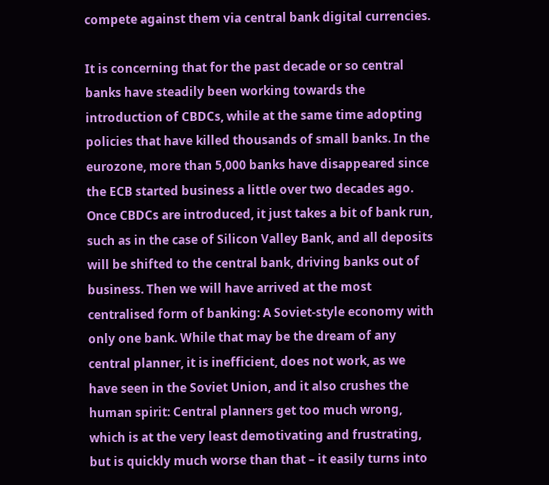compete against them via central bank digital currencies.

It is concerning that for the past decade or so central banks have steadily been working towards the introduction of CBDCs, while at the same time adopting policies that have killed thousands of small banks. In the eurozone, more than 5,000 banks have disappeared since the ECB started business a little over two decades ago. Once CBDCs are introduced, it just takes a bit of bank run, such as in the case of Silicon Valley Bank, and all deposits will be shifted to the central bank, driving banks out of business. Then we will have arrived at the most centralised form of banking: A Soviet-style economy with only one bank. While that may be the dream of any central planner, it is inefficient, does not work, as we have seen in the Soviet Union, and it also crushes the human spirit: Central planners get too much wrong, which is at the very least demotivating and frustrating, but is quickly much worse than that – it easily turns into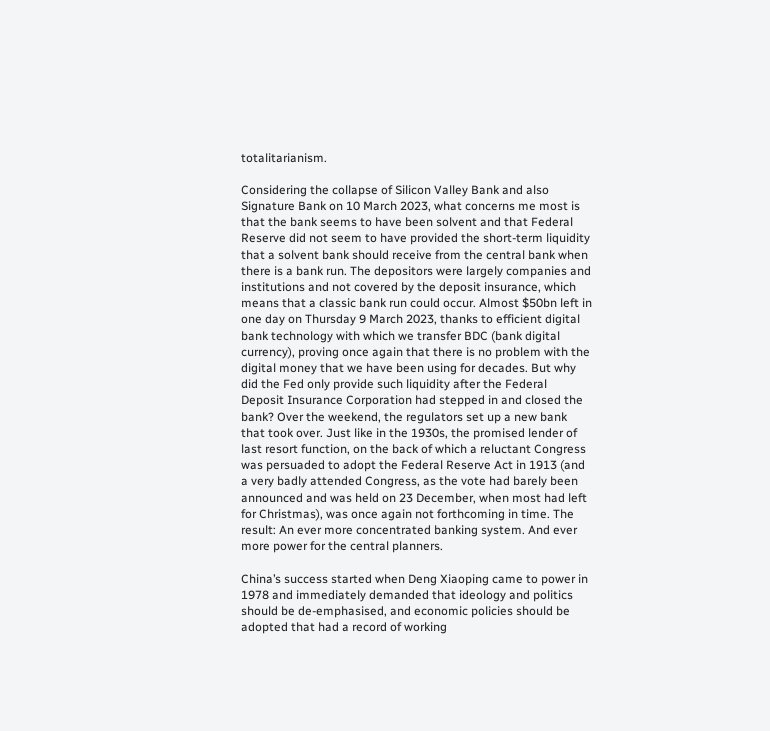totalitarianism.

Considering the collapse of Silicon Valley Bank and also Signature Bank on 10 March 2023, what concerns me most is that the bank seems to have been solvent and that Federal Reserve did not seem to have provided the short-term liquidity that a solvent bank should receive from the central bank when there is a bank run. The depositors were largely companies and institutions and not covered by the deposit insurance, which means that a classic bank run could occur. Almost $50bn left in one day on Thursday 9 March 2023, thanks to efficient digital bank technology with which we transfer BDC (bank digital currency), proving once again that there is no problem with the digital money that we have been using for decades. But why did the Fed only provide such liquidity after the Federal Deposit Insurance Corporation had stepped in and closed the bank? Over the weekend, the regulators set up a new bank that took over. Just like in the 1930s, the promised lender of last resort function, on the back of which a reluctant Congress was persuaded to adopt the Federal Reserve Act in 1913 (and a very badly attended Congress, as the vote had barely been announced and was held on 23 December, when most had left for Christmas), was once again not forthcoming in time. The result: An ever more concentrated banking system. And ever more power for the central planners.

China’s success started when Deng Xiaoping came to power in 1978 and immediately demanded that ideology and politics should be de-emphasised, and economic policies should be adopted that had a record of working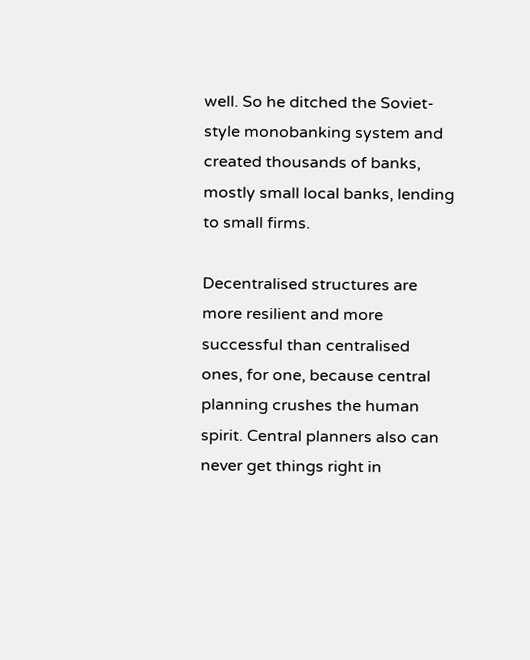well. So he ditched the Soviet-style monobanking system and created thousands of banks, mostly small local banks, lending to small firms.

Decentralised structures are more resilient and more successful than centralised ones, for one, because central planning crushes the human spirit. Central planners also can never get things right in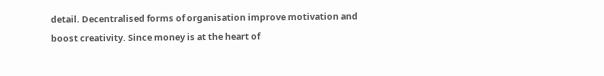detail. Decentralised forms of organisation improve motivation and boost creativity. Since money is at the heart of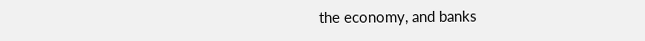the economy, and banks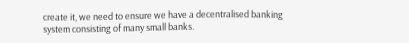create it, we need to ensure we have a decentralised banking system consisting of many small banks.